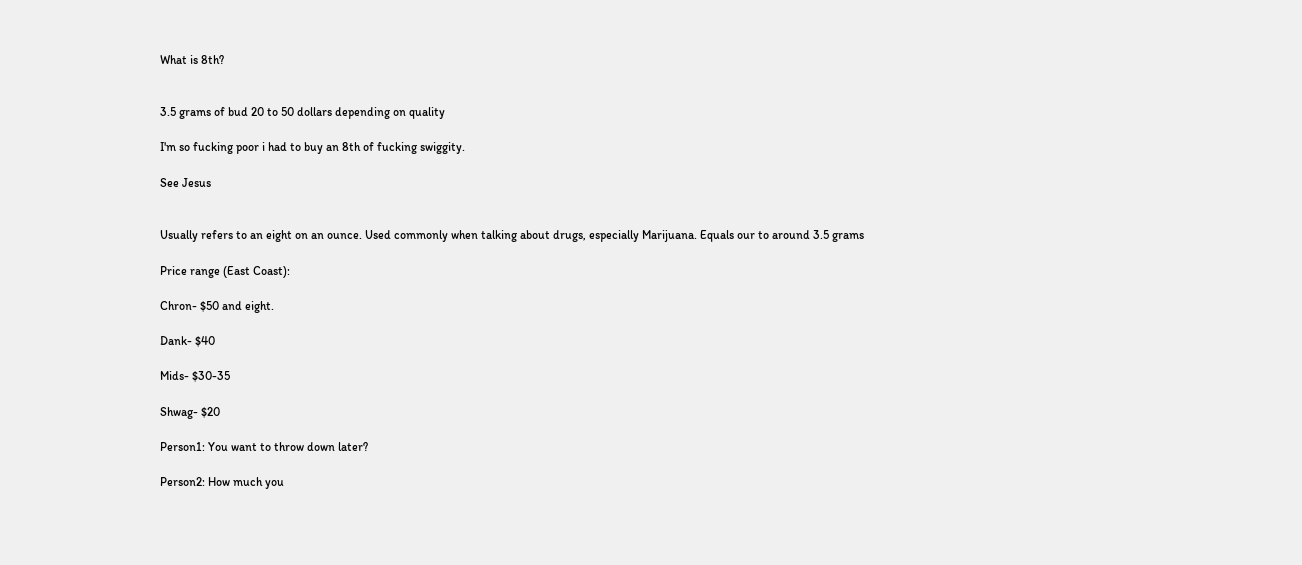What is 8th?


3.5 grams of bud 20 to 50 dollars depending on quality

I'm so fucking poor i had to buy an 8th of fucking swiggity.

See Jesus


Usually refers to an eight on an ounce. Used commonly when talking about drugs, especially Marijuana. Equals our to around 3.5 grams

Price range (East Coast):

Chron- $50 and eight.

Dank- $40

Mids- $30-35

Shwag- $20

Person1: You want to throw down later?

Person2: How much you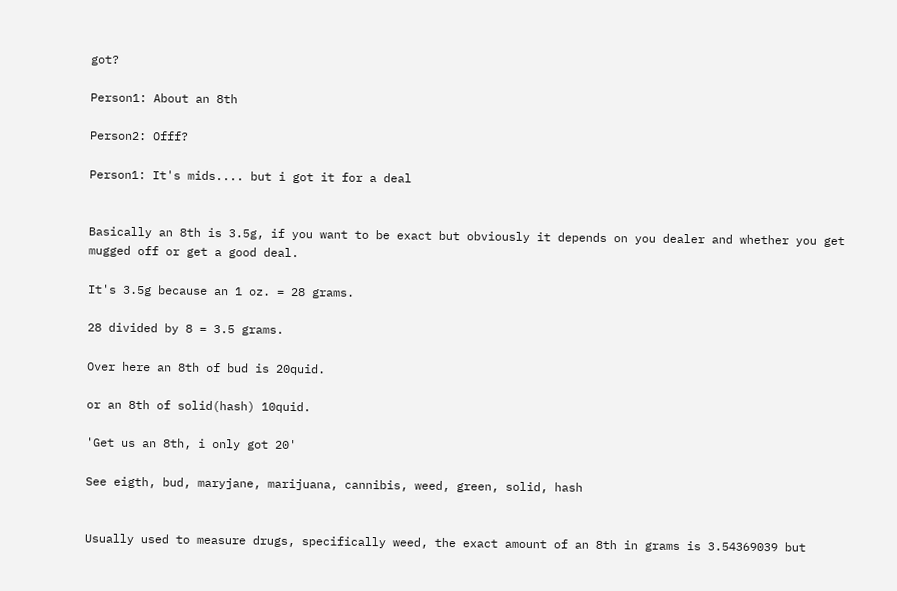got?

Person1: About an 8th

Person2: Offf?

Person1: It's mids.... but i got it for a deal


Basically an 8th is 3.5g, if you want to be exact but obviously it depends on you dealer and whether you get mugged off or get a good deal.

It's 3.5g because an 1 oz. = 28 grams.

28 divided by 8 = 3.5 grams.

Over here an 8th of bud is 20quid.

or an 8th of solid(hash) 10quid.

'Get us an 8th, i only got 20'

See eigth, bud, maryjane, marijuana, cannibis, weed, green, solid, hash


Usually used to measure drugs, specifically weed, the exact amount of an 8th in grams is 3.54369039 but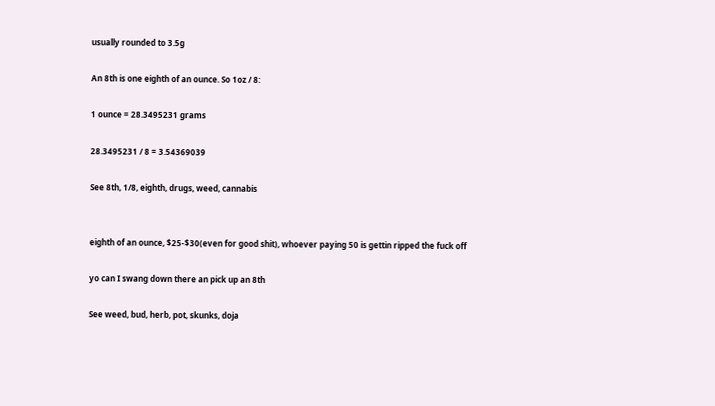usually rounded to 3.5g

An 8th is one eighth of an ounce. So 1oz / 8:

1 ounce = 28.3495231 grams

28.3495231 / 8 = 3.54369039

See 8th, 1/8, eighth, drugs, weed, cannabis


eighth of an ounce, $25-$30(even for good shit), whoever paying 50 is gettin ripped the fuck off

yo can I swang down there an pick up an 8th

See weed, bud, herb, pot, skunks, doja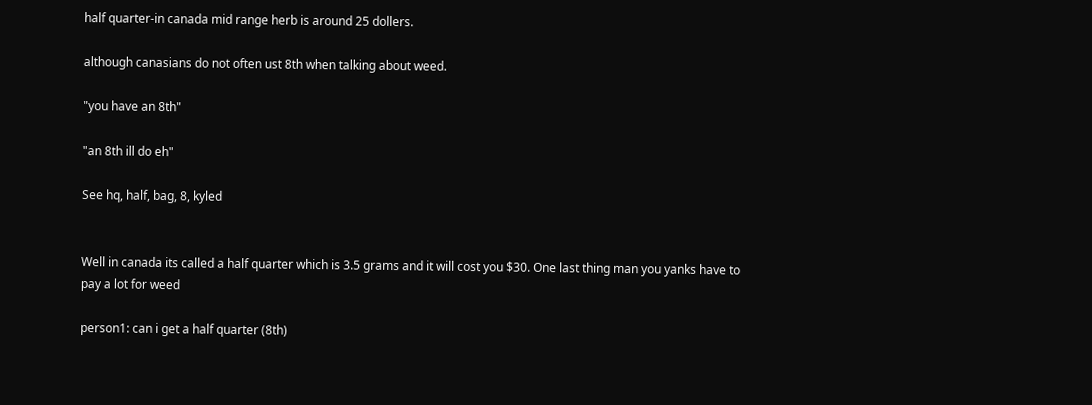half quarter-in canada mid range herb is around 25 dollers.

although canasians do not often ust 8th when talking about weed.

"you have an 8th"

"an 8th ill do eh"

See hq, half, bag, 8, kyled


Well in canada its called a half quarter which is 3.5 grams and it will cost you $30. One last thing man you yanks have to pay a lot for weed

person1: can i get a half quarter (8th)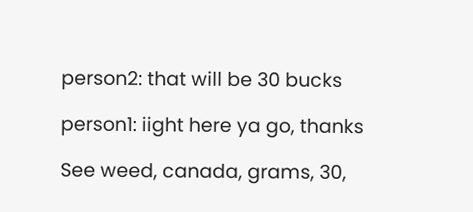person2: that will be 30 bucks

person1: iight here ya go, thanks

See weed, canada, grams, 30,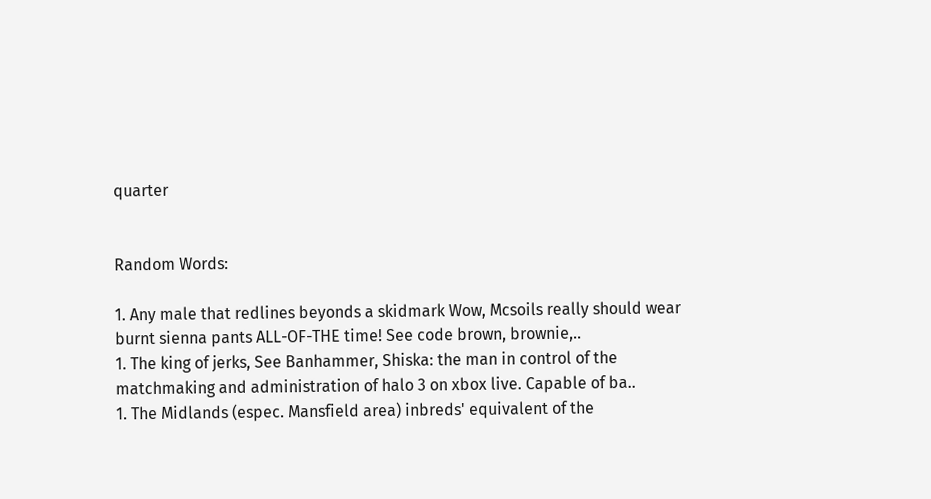quarter


Random Words:

1. Any male that redlines beyonds a skidmark Wow, Mcsoils really should wear burnt sienna pants ALL-OF-THE time! See code brown, brownie,..
1. The king of jerks, See Banhammer, Shiska: the man in control of the matchmaking and administration of halo 3 on xbox live. Capable of ba..
1. The Midlands (espec. Mansfield area) inbreds' equivalent of the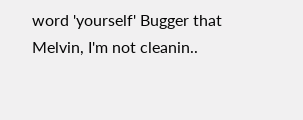word 'yourself' Bugger that Melvin, I'm not cleanin..